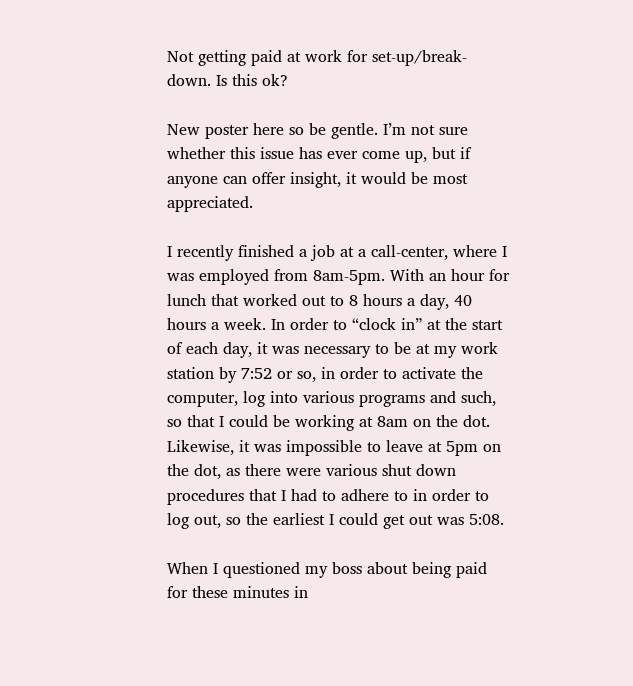Not getting paid at work for set-up/break-down. Is this ok?

New poster here so be gentle. I’m not sure whether this issue has ever come up, but if anyone can offer insight, it would be most appreciated.

I recently finished a job at a call-center, where I was employed from 8am-5pm. With an hour for lunch that worked out to 8 hours a day, 40 hours a week. In order to “clock in” at the start of each day, it was necessary to be at my work station by 7:52 or so, in order to activate the computer, log into various programs and such, so that I could be working at 8am on the dot. Likewise, it was impossible to leave at 5pm on the dot, as there were various shut down procedures that I had to adhere to in order to log out, so the earliest I could get out was 5:08.

When I questioned my boss about being paid for these minutes in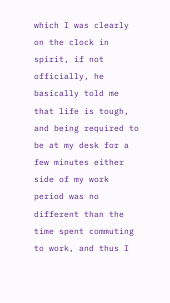which I was clearly on the clock in spirit, if not officially, he basically told me that life is tough, and being required to be at my desk for a few minutes either side of my work period was no different than the time spent commuting to work, and thus I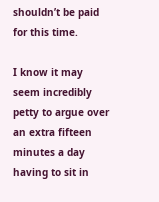shouldn’t be paid for this time.

I know it may seem incredibly petty to argue over an extra fifteen minutes a day having to sit in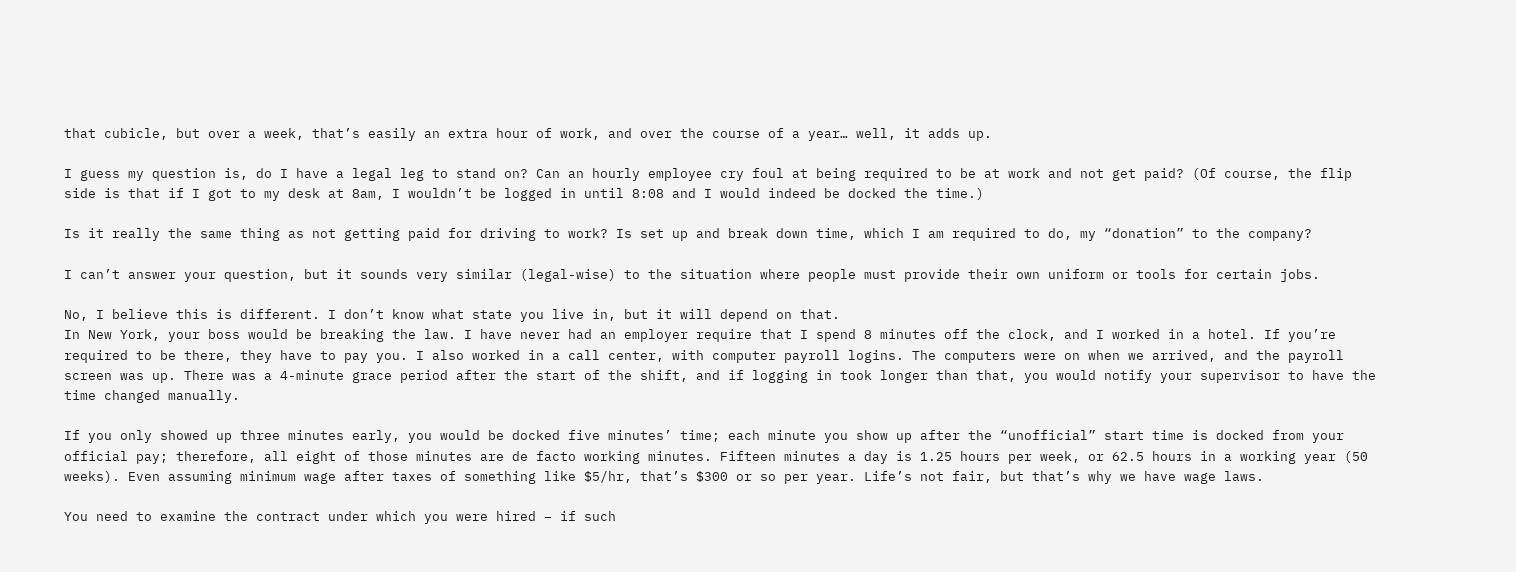that cubicle, but over a week, that’s easily an extra hour of work, and over the course of a year… well, it adds up.

I guess my question is, do I have a legal leg to stand on? Can an hourly employee cry foul at being required to be at work and not get paid? (Of course, the flip side is that if I got to my desk at 8am, I wouldn’t be logged in until 8:08 and I would indeed be docked the time.)

Is it really the same thing as not getting paid for driving to work? Is set up and break down time, which I am required to do, my “donation” to the company?

I can’t answer your question, but it sounds very similar (legal-wise) to the situation where people must provide their own uniform or tools for certain jobs.

No, I believe this is different. I don’t know what state you live in, but it will depend on that.
In New York, your boss would be breaking the law. I have never had an employer require that I spend 8 minutes off the clock, and I worked in a hotel. If you’re required to be there, they have to pay you. I also worked in a call center, with computer payroll logins. The computers were on when we arrived, and the payroll screen was up. There was a 4-minute grace period after the start of the shift, and if logging in took longer than that, you would notify your supervisor to have the time changed manually.

If you only showed up three minutes early, you would be docked five minutes’ time; each minute you show up after the “unofficial” start time is docked from your official pay; therefore, all eight of those minutes are de facto working minutes. Fifteen minutes a day is 1.25 hours per week, or 62.5 hours in a working year (50 weeks). Even assuming minimum wage after taxes of something like $5/hr, that’s $300 or so per year. Life’s not fair, but that’s why we have wage laws.

You need to examine the contract under which you were hired – if such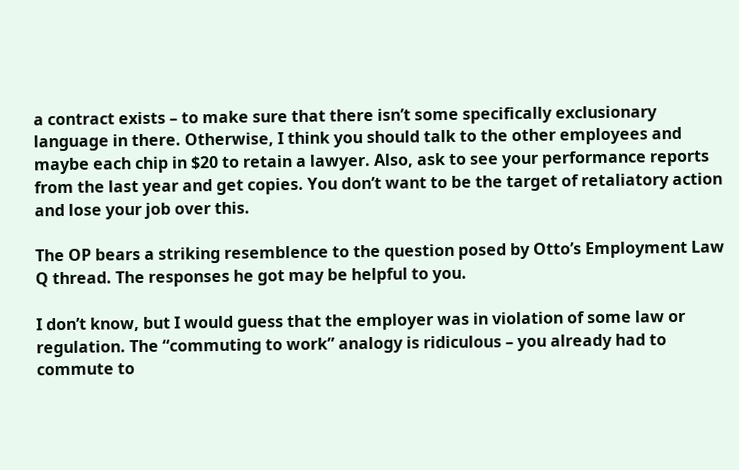a contract exists – to make sure that there isn’t some specifically exclusionary language in there. Otherwise, I think you should talk to the other employees and maybe each chip in $20 to retain a lawyer. Also, ask to see your performance reports from the last year and get copies. You don’t want to be the target of retaliatory action and lose your job over this.

The OP bears a striking resemblence to the question posed by Otto’s Employment Law Q thread. The responses he got may be helpful to you.

I don’t know, but I would guess that the employer was in violation of some law or regulation. The “commuting to work” analogy is ridiculous – you already had to commute to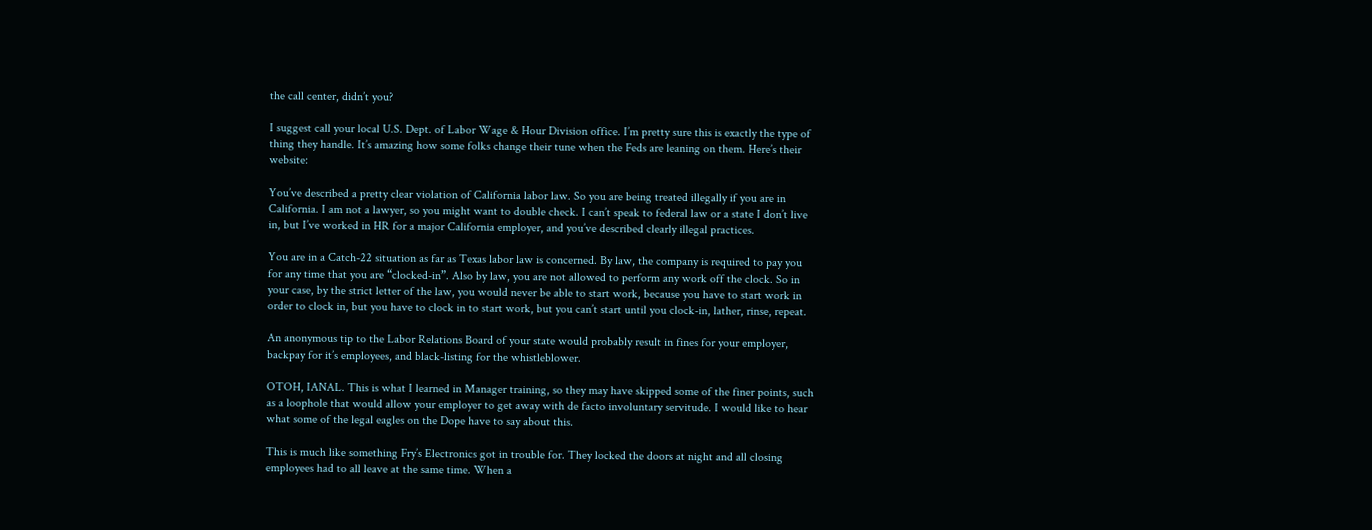the call center, didn’t you?

I suggest call your local U.S. Dept. of Labor Wage & Hour Division office. I’m pretty sure this is exactly the type of thing they handle. It’s amazing how some folks change their tune when the Feds are leaning on them. Here’s their website:

You’ve described a pretty clear violation of California labor law. So you are being treated illegally if you are in California. I am not a lawyer, so you might want to double check. I can’t speak to federal law or a state I don’t live in, but I’ve worked in HR for a major California employer, and you’ve described clearly illegal practices.

You are in a Catch-22 situation as far as Texas labor law is concerned. By law, the company is required to pay you for any time that you are “clocked-in”. Also by law, you are not allowed to perform any work off the clock. So in your case, by the strict letter of the law, you would never be able to start work, because you have to start work in order to clock in, but you have to clock in to start work, but you can’t start until you clock-in, lather, rinse, repeat.

An anonymous tip to the Labor Relations Board of your state would probably result in fines for your employer, backpay for it’s employees, and black-listing for the whistleblower.

OTOH, IANAL. This is what I learned in Manager training, so they may have skipped some of the finer points, such as a loophole that would allow your employer to get away with de facto involuntary servitude. I would like to hear what some of the legal eagles on the Dope have to say about this.

This is much like something Fry’s Electronics got in trouble for. They locked the doors at night and all closing employees had to all leave at the same time. When a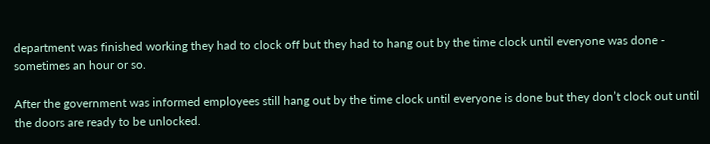department was finished working they had to clock off but they had to hang out by the time clock until everyone was done - sometimes an hour or so.

After the government was informed employees still hang out by the time clock until everyone is done but they don’t clock out until the doors are ready to be unlocked.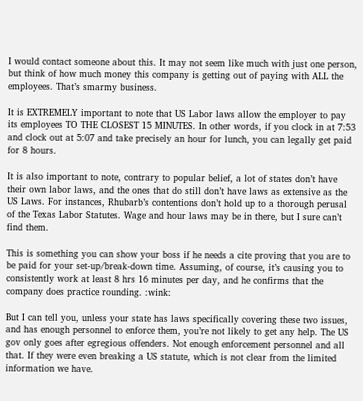I would contact someone about this. It may not seem like much with just one person, but think of how much money this company is getting out of paying with ALL the employees. That’s smarmy business.

It is EXTREMELY important to note that US Labor laws allow the employer to pay its employees TO THE CLOSEST 15 MINUTES. In other words, if you clock in at 7:53 and clock out at 5:07 and take precisely an hour for lunch, you can legally get paid for 8 hours.

It is also important to note, contrary to popular belief, a lot of states don’t have their own labor laws, and the ones that do still don’t have laws as extensive as the US Laws. For instances, Rhubarb’s contentions don’t hold up to a thorough perusal of the Texas Labor Statutes. Wage and hour laws may be in there, but I sure can’t find them.

This is something you can show your boss if he needs a cite proving that you are to be paid for your set-up/break-down time. Assuming, of course, it’s causing you to consistently work at least 8 hrs 16 minutes per day, and he confirms that the company does practice rounding. :wink:

But I can tell you, unless your state has laws specifically covering these two issues, and has enough personnel to enforce them, you’re not likely to get any help. The US gov only goes after egregious offenders. Not enough enforcement personnel and all that. If they were even breaking a US statute, which is not clear from the limited information we have.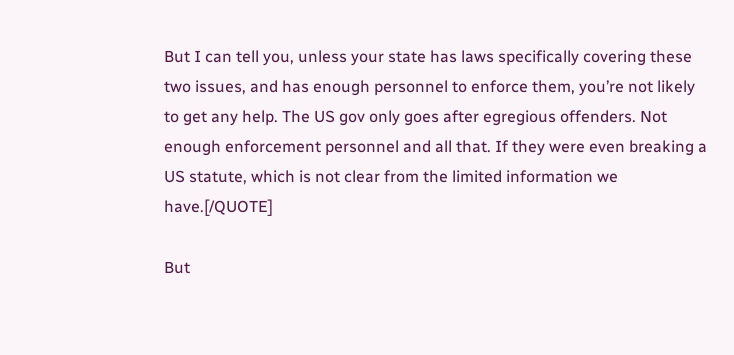But I can tell you, unless your state has laws specifically covering these two issues, and has enough personnel to enforce them, you’re not likely to get any help. The US gov only goes after egregious offenders. Not enough enforcement personnel and all that. If they were even breaking a US statute, which is not clear from the limited information we have.[/QUOTE]

But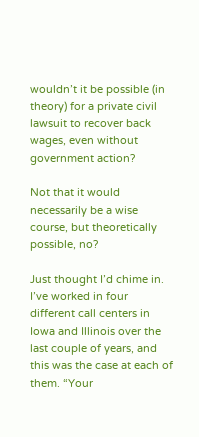wouldn’t it be possible (in theory) for a private civil lawsuit to recover back wages, even without government action?

Not that it would necessarily be a wise course, but theoretically possible, no?

Just thought I’d chime in. I’ve worked in four different call centers in Iowa and Illinois over the last couple of years, and this was the case at each of them. “Your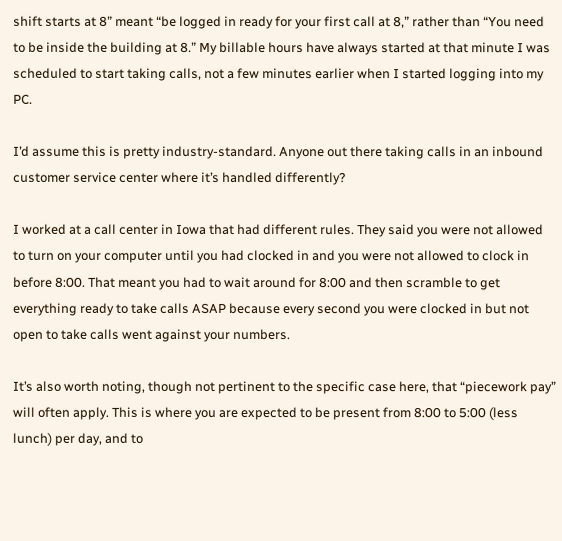shift starts at 8” meant “be logged in ready for your first call at 8,” rather than “You need to be inside the building at 8.” My billable hours have always started at that minute I was scheduled to start taking calls, not a few minutes earlier when I started logging into my PC.

I’d assume this is pretty industry-standard. Anyone out there taking calls in an inbound customer service center where it’s handled differently?

I worked at a call center in Iowa that had different rules. They said you were not allowed to turn on your computer until you had clocked in and you were not allowed to clock in before 8:00. That meant you had to wait around for 8:00 and then scramble to get everything ready to take calls ASAP because every second you were clocked in but not open to take calls went against your numbers.

It’s also worth noting, though not pertinent to the specific case here, that “piecework pay” will often apply. This is where you are expected to be present from 8:00 to 5:00 (less lunch) per day, and to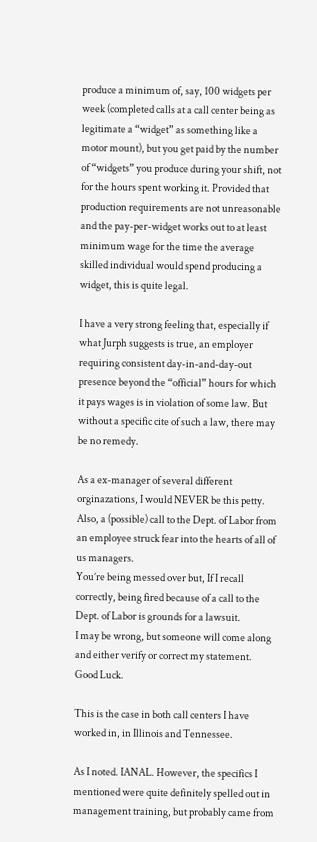produce a minimum of, say, 100 widgets per week (completed calls at a call center being as legitimate a “widget” as something like a motor mount), but you get paid by the number of “widgets” you produce during your shift, not for the hours spent working it. Provided that production requirements are not unreasonable and the pay-per-widget works out to at least minimum wage for the time the average skilled individual would spend producing a widget, this is quite legal.

I have a very strong feeling that, especially if what Jurph suggests is true, an employer requiring consistent day-in-and-day-out presence beyond the “official” hours for which it pays wages is in violation of some law. But without a specific cite of such a law, there may be no remedy.

As a ex-manager of several different orginazations, I would NEVER be this petty. Also, a (possible) call to the Dept. of Labor from an employee struck fear into the hearts of all of us managers.
You’re being messed over but, If I recall correctly, being fired because of a call to the Dept. of Labor is grounds for a lawsuit.
I may be wrong, but someone will come along and either verify or correct my statement.
Good Luck.

This is the case in both call centers I have worked in, in Illinois and Tennessee.

As I noted. IANAL. However, the specifics I mentioned were quite definitely spelled out in management training, but probably came from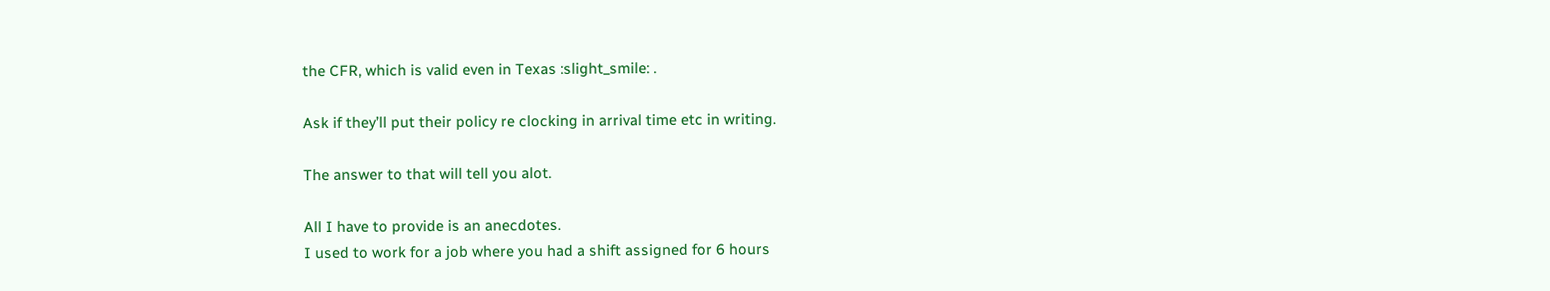the CFR, which is valid even in Texas :slight_smile: .

Ask if they’ll put their policy re clocking in arrival time etc in writing.

The answer to that will tell you alot.

All I have to provide is an anecdotes.
I used to work for a job where you had a shift assigned for 6 hours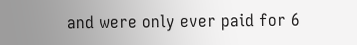and were only ever paid for 6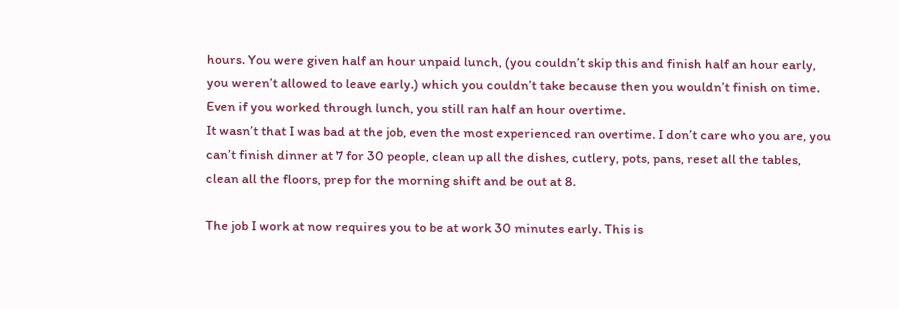hours. You were given half an hour unpaid lunch, (you couldn’t skip this and finish half an hour early, you weren’t allowed to leave early.) which you couldn’t take because then you wouldn’t finish on time. Even if you worked through lunch, you still ran half an hour overtime.
It wasn’t that I was bad at the job, even the most experienced ran overtime. I don’t care who you are, you can’t finish dinner at 7 for 30 people, clean up all the dishes, cutlery, pots, pans, reset all the tables, clean all the floors, prep for the morning shift and be out at 8.

The job I work at now requires you to be at work 30 minutes early. This is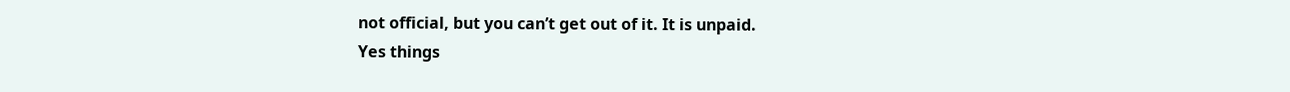not official, but you can’t get out of it. It is unpaid.
Yes things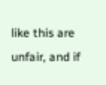like this are unfair, and if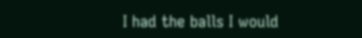I had the balls I would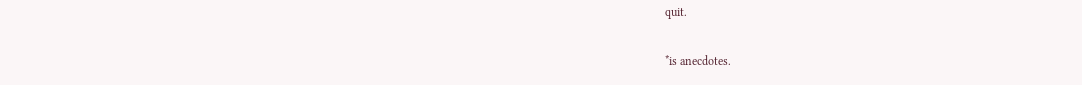quit.

*is anecdotes.